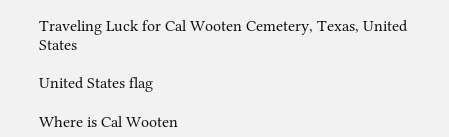Traveling Luck for Cal Wooten Cemetery, Texas, United States

United States flag

Where is Cal Wooten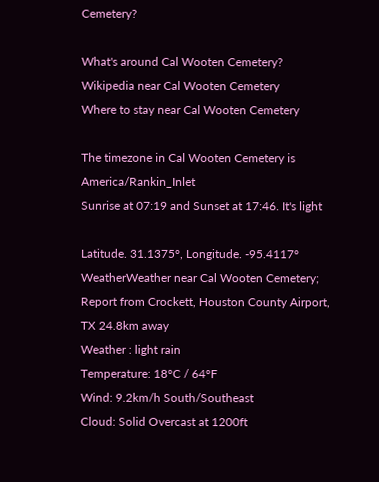Cemetery?

What's around Cal Wooten Cemetery?
Wikipedia near Cal Wooten Cemetery
Where to stay near Cal Wooten Cemetery

The timezone in Cal Wooten Cemetery is America/Rankin_Inlet
Sunrise at 07:19 and Sunset at 17:46. It's light

Latitude. 31.1375°, Longitude. -95.4117°
WeatherWeather near Cal Wooten Cemetery; Report from Crockett, Houston County Airport, TX 24.8km away
Weather : light rain
Temperature: 18°C / 64°F
Wind: 9.2km/h South/Southeast
Cloud: Solid Overcast at 1200ft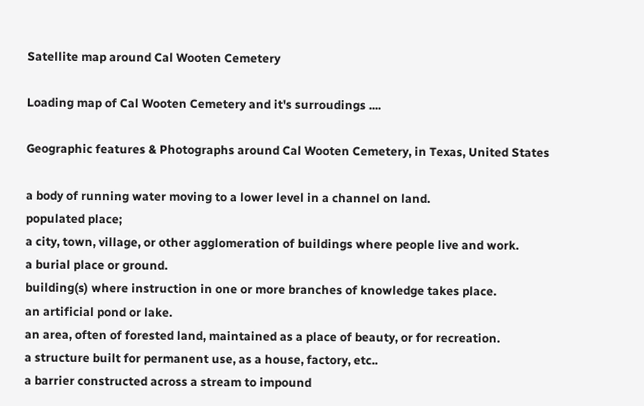Satellite map around Cal Wooten Cemetery

Loading map of Cal Wooten Cemetery and it's surroudings ....

Geographic features & Photographs around Cal Wooten Cemetery, in Texas, United States

a body of running water moving to a lower level in a channel on land.
populated place;
a city, town, village, or other agglomeration of buildings where people live and work.
a burial place or ground.
building(s) where instruction in one or more branches of knowledge takes place.
an artificial pond or lake.
an area, often of forested land, maintained as a place of beauty, or for recreation.
a structure built for permanent use, as a house, factory, etc..
a barrier constructed across a stream to impound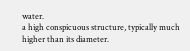water.
a high conspicuous structure, typically much higher than its diameter.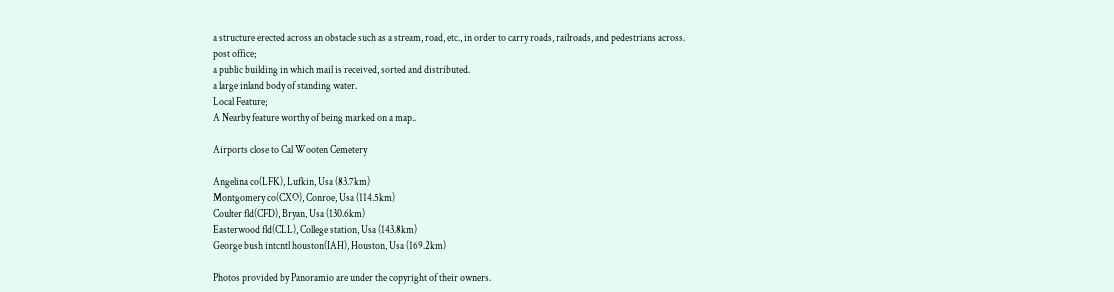a structure erected across an obstacle such as a stream, road, etc., in order to carry roads, railroads, and pedestrians across.
post office;
a public building in which mail is received, sorted and distributed.
a large inland body of standing water.
Local Feature;
A Nearby feature worthy of being marked on a map..

Airports close to Cal Wooten Cemetery

Angelina co(LFK), Lufkin, Usa (83.7km)
Montgomery co(CXO), Conroe, Usa (114.5km)
Coulter fld(CFD), Bryan, Usa (130.6km)
Easterwood fld(CLL), College station, Usa (143.8km)
George bush intcntl houston(IAH), Houston, Usa (169.2km)

Photos provided by Panoramio are under the copyright of their owners.